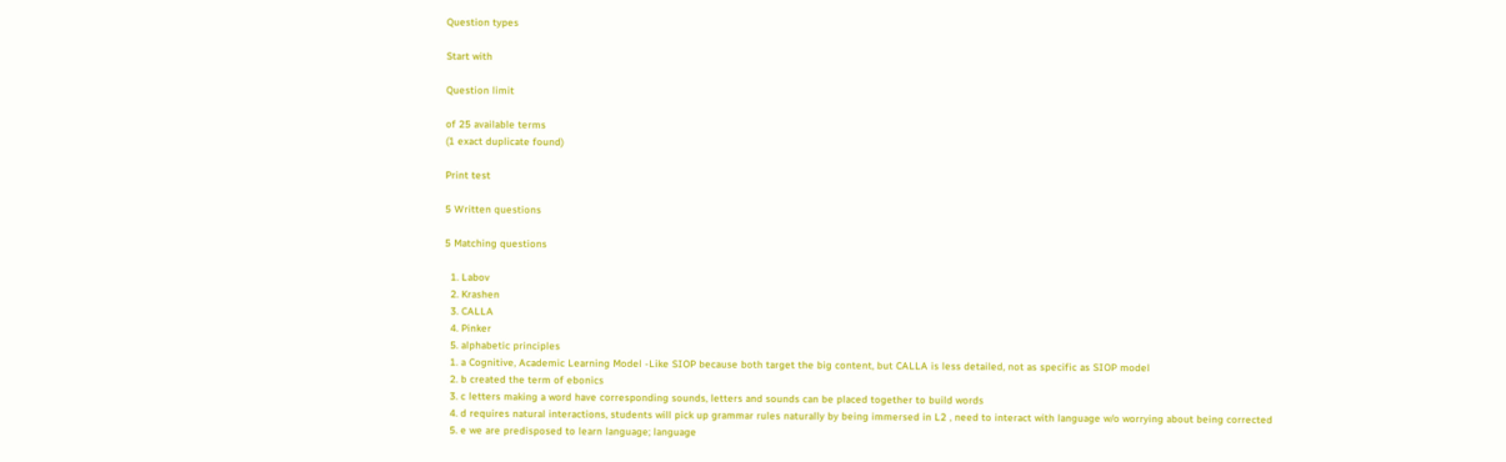Question types

Start with

Question limit

of 25 available terms
(1 exact duplicate found)

Print test

5 Written questions

5 Matching questions

  1. Labov
  2. Krashen
  3. CALLA
  4. Pinker
  5. alphabetic principles
  1. a Cognitive, Academic Learning Model -Like SIOP because both target the big content, but CALLA is less detailed, not as specific as SIOP model
  2. b created the term of ebonics
  3. c letters making a word have corresponding sounds, letters and sounds can be placed together to build words
  4. d requires natural interactions, students will pick up grammar rules naturally by being immersed in L2 , need to interact with language w/o worrying about being corrected
  5. e we are predisposed to learn language; language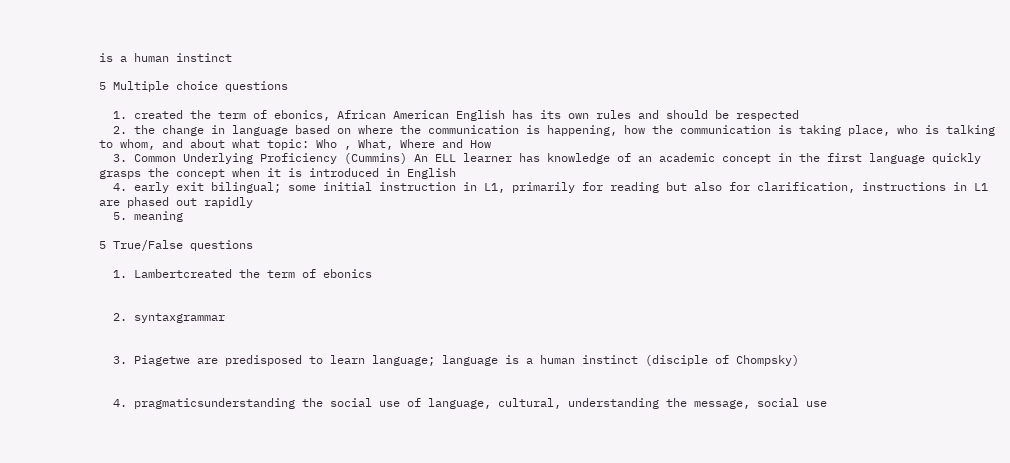is a human instinct

5 Multiple choice questions

  1. created the term of ebonics, African American English has its own rules and should be respected
  2. the change in language based on where the communication is happening, how the communication is taking place, who is talking to whom, and about what topic: Who , What, Where and How
  3. Common Underlying Proficiency (Cummins) An ELL learner has knowledge of an academic concept in the first language quickly grasps the concept when it is introduced in English
  4. early exit bilingual; some initial instruction in L1, primarily for reading but also for clarification, instructions in L1 are phased out rapidly
  5. meaning

5 True/False questions

  1. Lambertcreated the term of ebonics


  2. syntaxgrammar


  3. Piagetwe are predisposed to learn language; language is a human instinct (disciple of Chompsky)


  4. pragmaticsunderstanding the social use of language, cultural, understanding the message, social use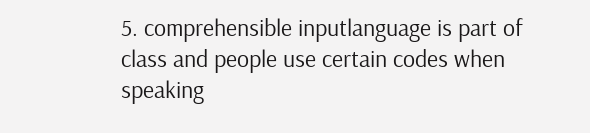5. comprehensible inputlanguage is part of class and people use certain codes when speaking